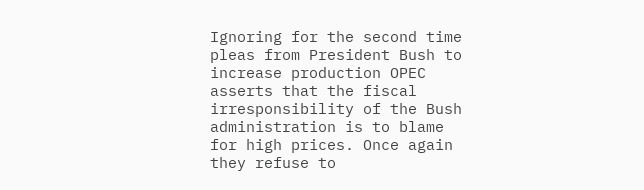Ignoring for the second time pleas from President Bush to increase production OPEC asserts that the fiscal irresponsibility of the Bush administration is to blame for high prices. Once again they refuse to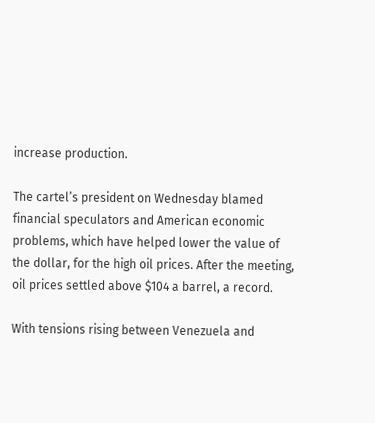increase production.

The cartel’s president on Wednesday blamed financial speculators and American economic problems, which have helped lower the value of the dollar, for the high oil prices. After the meeting, oil prices settled above $104 a barrel, a record.

With tensions rising between Venezuela and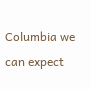Columbia we can expect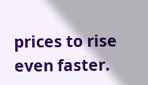prices to rise even faster.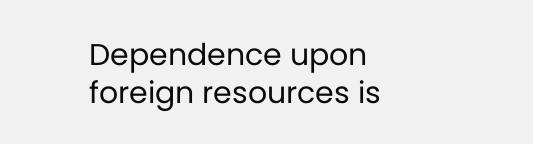Dependence upon foreign resources is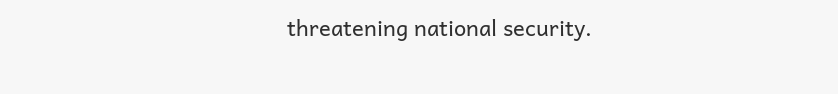threatening national security.